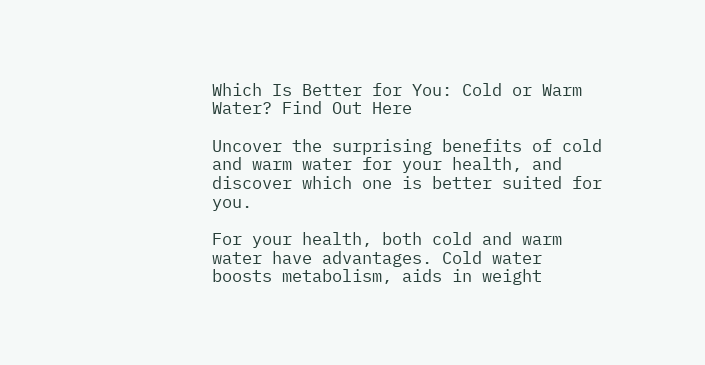Which Is Better for You: Cold or Warm Water? Find Out Here

Uncover the surprising benefits of cold and warm water for your health, and discover which one is better suited for you.

For your health, both cold and warm water have advantages. Cold water boosts metabolism, aids in weight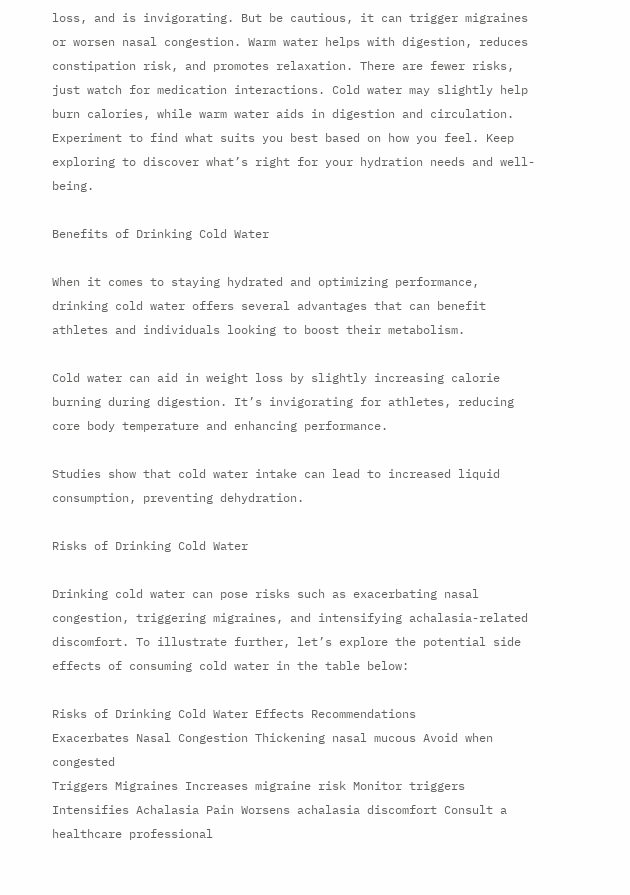loss, and is invigorating. But be cautious, it can trigger migraines or worsen nasal congestion. Warm water helps with digestion, reduces constipation risk, and promotes relaxation. There are fewer risks, just watch for medication interactions. Cold water may slightly help burn calories, while warm water aids in digestion and circulation. Experiment to find what suits you best based on how you feel. Keep exploring to discover what’s right for your hydration needs and well-being.

Benefits of Drinking Cold Water

When it comes to staying hydrated and optimizing performance, drinking cold water offers several advantages that can benefit athletes and individuals looking to boost their metabolism.

Cold water can aid in weight loss by slightly increasing calorie burning during digestion. It’s invigorating for athletes, reducing core body temperature and enhancing performance.

Studies show that cold water intake can lead to increased liquid consumption, preventing dehydration.

Risks of Drinking Cold Water

Drinking cold water can pose risks such as exacerbating nasal congestion, triggering migraines, and intensifying achalasia-related discomfort. To illustrate further, let’s explore the potential side effects of consuming cold water in the table below:

Risks of Drinking Cold Water Effects Recommendations
Exacerbates Nasal Congestion Thickening nasal mucous Avoid when congested
Triggers Migraines Increases migraine risk Monitor triggers
Intensifies Achalasia Pain Worsens achalasia discomfort Consult a healthcare professional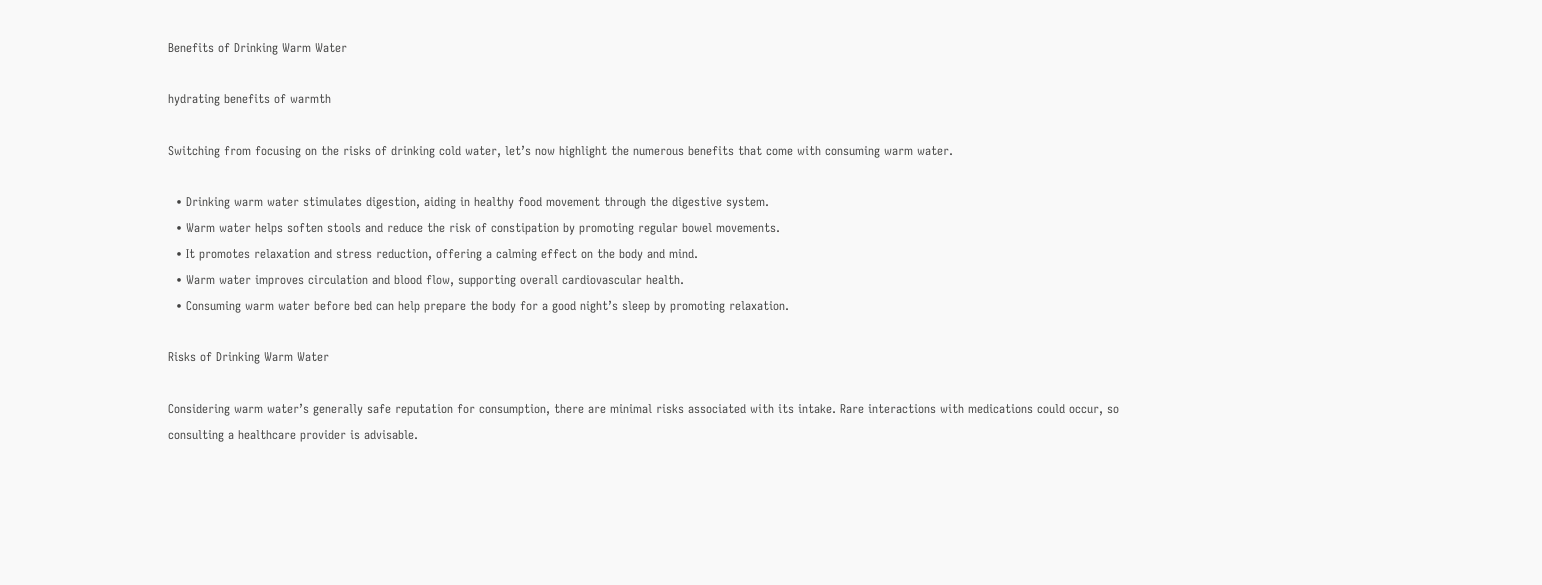Benefits of Drinking Warm Water

hydrating benefits of warmth

Switching from focusing on the risks of drinking cold water, let’s now highlight the numerous benefits that come with consuming warm water.

  • Drinking warm water stimulates digestion, aiding in healthy food movement through the digestive system.
  • Warm water helps soften stools and reduce the risk of constipation by promoting regular bowel movements.
  • It promotes relaxation and stress reduction, offering a calming effect on the body and mind.
  • Warm water improves circulation and blood flow, supporting overall cardiovascular health.
  • Consuming warm water before bed can help prepare the body for a good night’s sleep by promoting relaxation.

Risks of Drinking Warm Water

Considering warm water’s generally safe reputation for consumption, there are minimal risks associated with its intake. Rare interactions with medications could occur, so consulting a healthcare provider is advisable.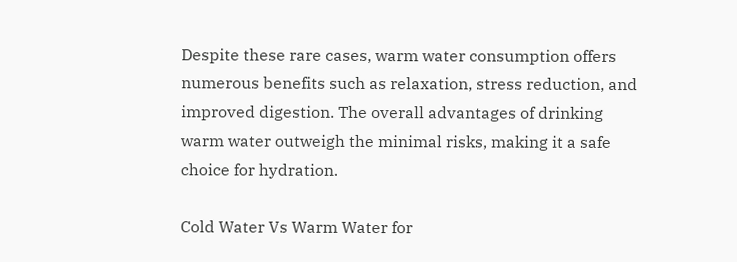Despite these rare cases, warm water consumption offers numerous benefits such as relaxation, stress reduction, and improved digestion. The overall advantages of drinking warm water outweigh the minimal risks, making it a safe choice for hydration.

Cold Water Vs Warm Water for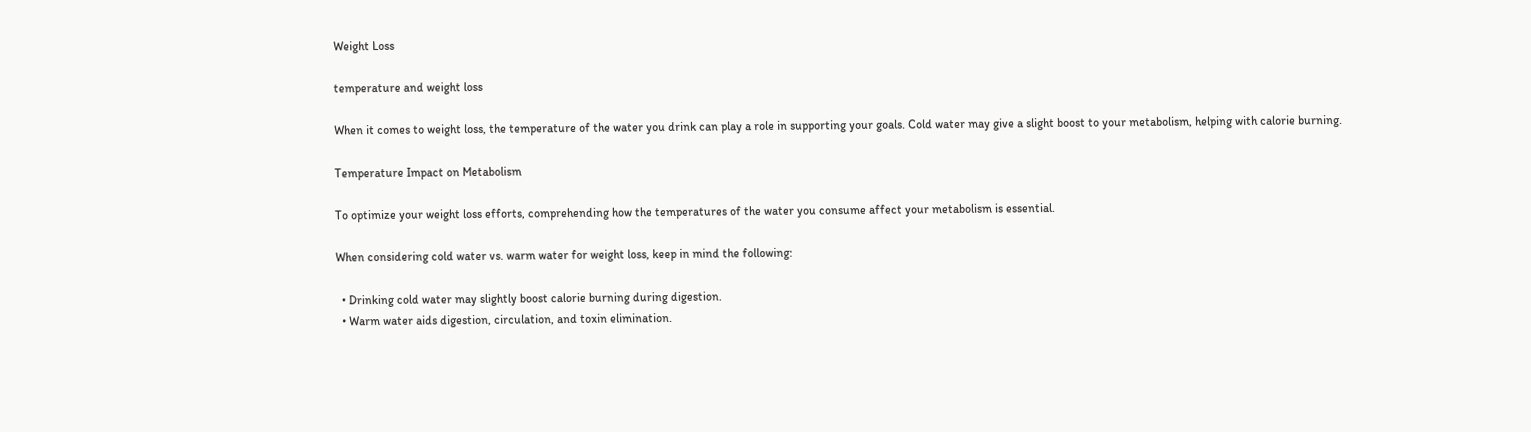Weight Loss

temperature and weight loss

When it comes to weight loss, the temperature of the water you drink can play a role in supporting your goals. Cold water may give a slight boost to your metabolism, helping with calorie burning.

Temperature Impact on Metabolism

To optimize your weight loss efforts, comprehending how the temperatures of the water you consume affect your metabolism is essential.

When considering cold water vs. warm water for weight loss, keep in mind the following:

  • Drinking cold water may slightly boost calorie burning during digestion.
  • Warm water aids digestion, circulation, and toxin elimination.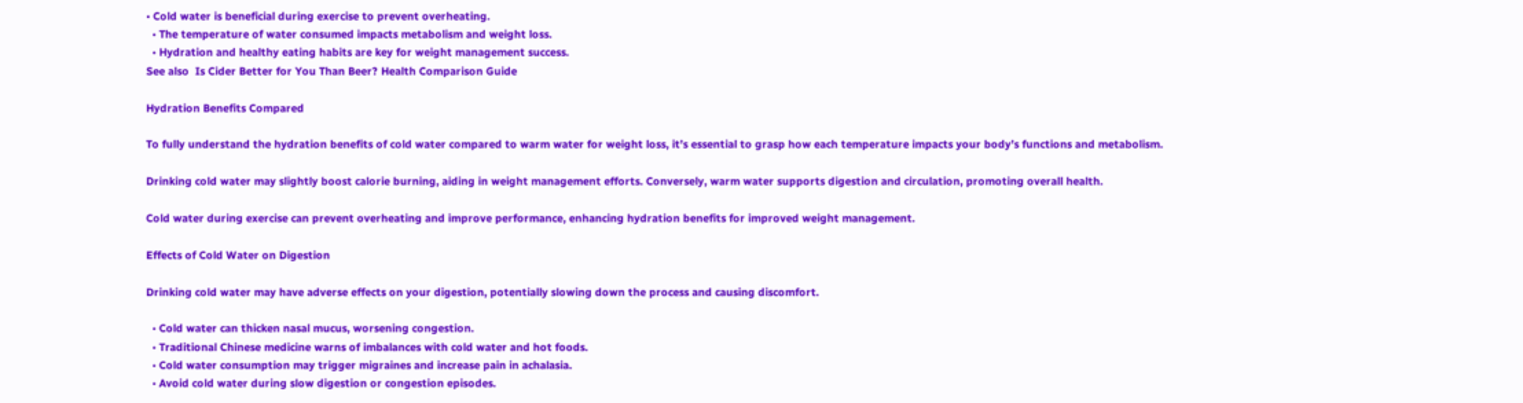• Cold water is beneficial during exercise to prevent overheating.
  • The temperature of water consumed impacts metabolism and weight loss.
  • Hydration and healthy eating habits are key for weight management success.
See also  Is Cider Better for You Than Beer? Health Comparison Guide

Hydration Benefits Compared

To fully understand the hydration benefits of cold water compared to warm water for weight loss, it’s essential to grasp how each temperature impacts your body’s functions and metabolism.

Drinking cold water may slightly boost calorie burning, aiding in weight management efforts. Conversely, warm water supports digestion and circulation, promoting overall health.

Cold water during exercise can prevent overheating and improve performance, enhancing hydration benefits for improved weight management.

Effects of Cold Water on Digestion

Drinking cold water may have adverse effects on your digestion, potentially slowing down the process and causing discomfort.

  • Cold water can thicken nasal mucus, worsening congestion.
  • Traditional Chinese medicine warns of imbalances with cold water and hot foods.
  • Cold water consumption may trigger migraines and increase pain in achalasia.
  • Avoid cold water during slow digestion or congestion episodes.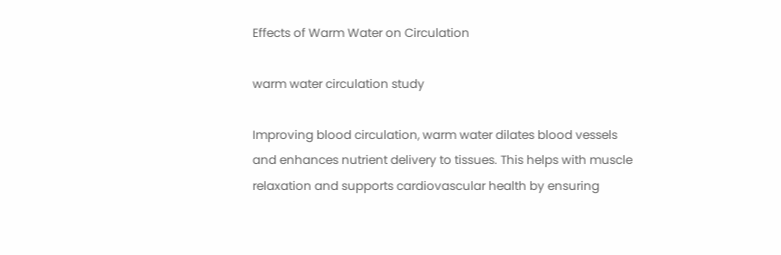Effects of Warm Water on Circulation

warm water circulation study

Improving blood circulation, warm water dilates blood vessels and enhances nutrient delivery to tissues. This helps with muscle relaxation and supports cardiovascular health by ensuring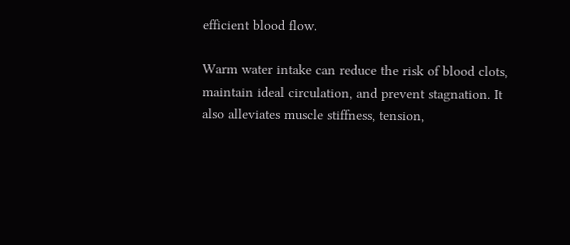efficient blood flow.

Warm water intake can reduce the risk of blood clots, maintain ideal circulation, and prevent stagnation. It also alleviates muscle stiffness, tension,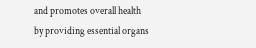and promotes overall health by providing essential organs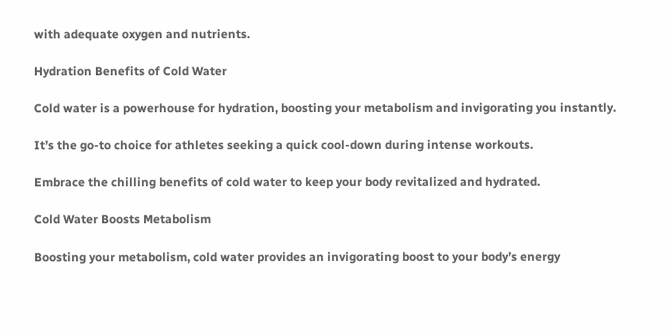with adequate oxygen and nutrients.

Hydration Benefits of Cold Water

Cold water is a powerhouse for hydration, boosting your metabolism and invigorating you instantly.

It’s the go-to choice for athletes seeking a quick cool-down during intense workouts.

Embrace the chilling benefits of cold water to keep your body revitalized and hydrated.

Cold Water Boosts Metabolism

Boosting your metabolism, cold water provides an invigorating boost to your body’s energy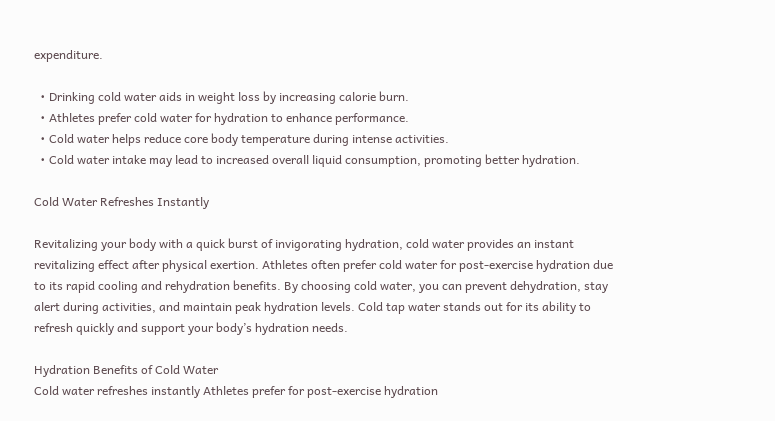expenditure.

  • Drinking cold water aids in weight loss by increasing calorie burn.
  • Athletes prefer cold water for hydration to enhance performance.
  • Cold water helps reduce core body temperature during intense activities.
  • Cold water intake may lead to increased overall liquid consumption, promoting better hydration.

Cold Water Refreshes Instantly

Revitalizing your body with a quick burst of invigorating hydration, cold water provides an instant revitalizing effect after physical exertion. Athletes often prefer cold water for post-exercise hydration due to its rapid cooling and rehydration benefits. By choosing cold water, you can prevent dehydration, stay alert during activities, and maintain peak hydration levels. Cold tap water stands out for its ability to refresh quickly and support your body’s hydration needs.

Hydration Benefits of Cold Water
Cold water refreshes instantly Athletes prefer for post-exercise hydration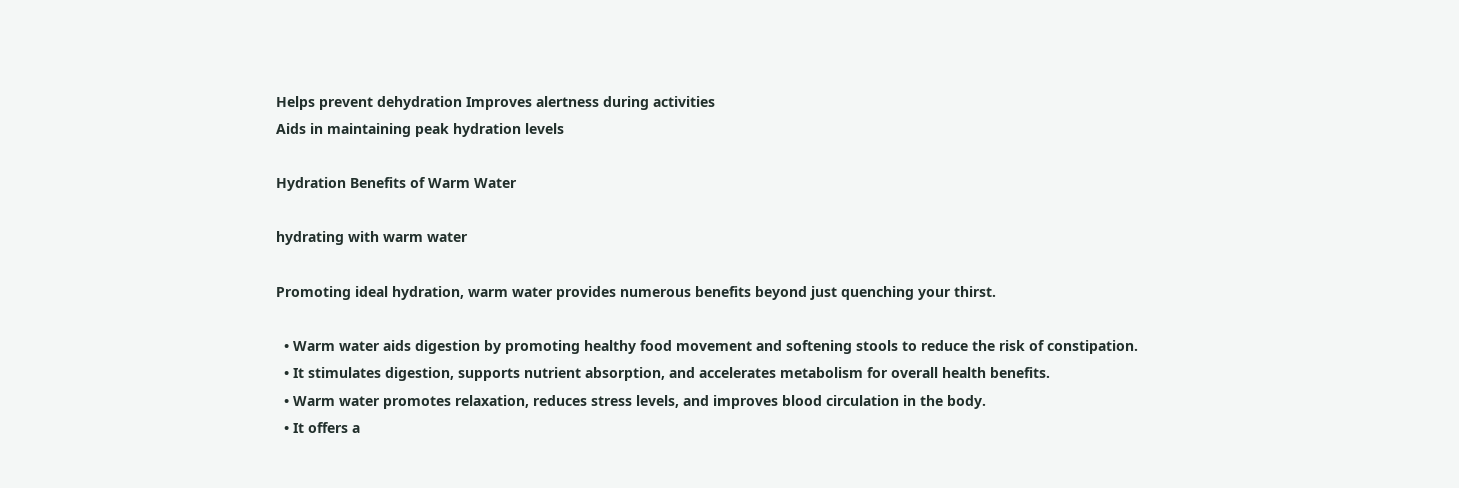Helps prevent dehydration Improves alertness during activities
Aids in maintaining peak hydration levels

Hydration Benefits of Warm Water

hydrating with warm water

Promoting ideal hydration, warm water provides numerous benefits beyond just quenching your thirst.

  • Warm water aids digestion by promoting healthy food movement and softening stools to reduce the risk of constipation.
  • It stimulates digestion, supports nutrient absorption, and accelerates metabolism for overall health benefits.
  • Warm water promotes relaxation, reduces stress levels, and improves blood circulation in the body.
  • It offers a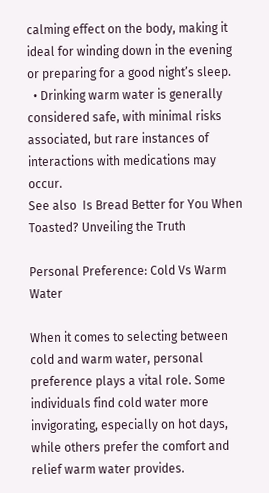calming effect on the body, making it ideal for winding down in the evening or preparing for a good night’s sleep.
  • Drinking warm water is generally considered safe, with minimal risks associated, but rare instances of interactions with medications may occur.
See also  Is Bread Better for You When Toasted? Unveiling the Truth

Personal Preference: Cold Vs Warm Water

When it comes to selecting between cold and warm water, personal preference plays a vital role. Some individuals find cold water more invigorating, especially on hot days, while others prefer the comfort and relief warm water provides.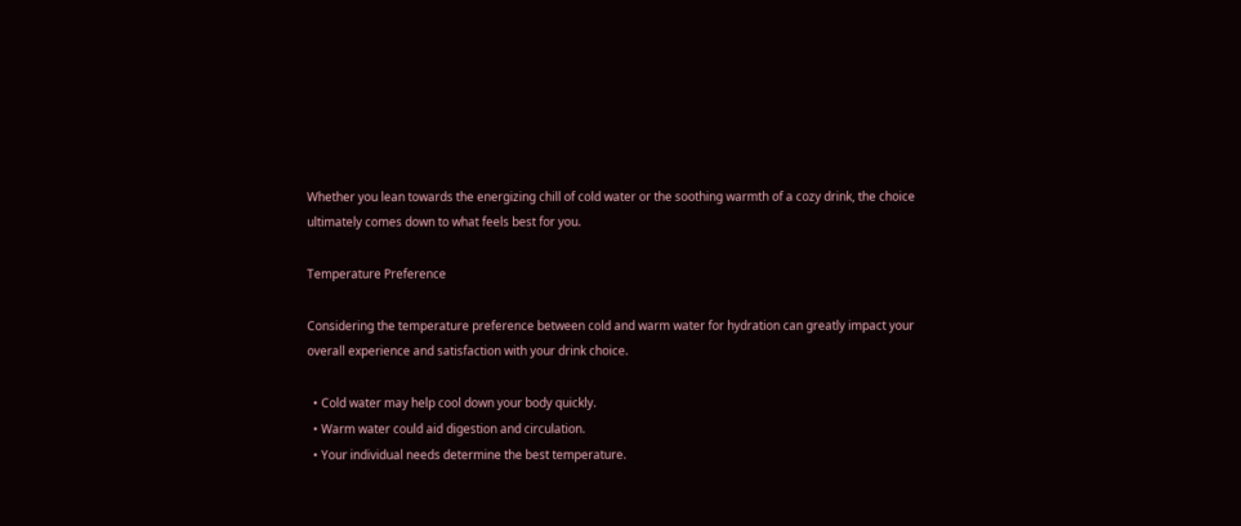Whether you lean towards the energizing chill of cold water or the soothing warmth of a cozy drink, the choice ultimately comes down to what feels best for you.

Temperature Preference

Considering the temperature preference between cold and warm water for hydration can greatly impact your overall experience and satisfaction with your drink choice.

  • Cold water may help cool down your body quickly.
  • Warm water could aid digestion and circulation.
  • Your individual needs determine the best temperature.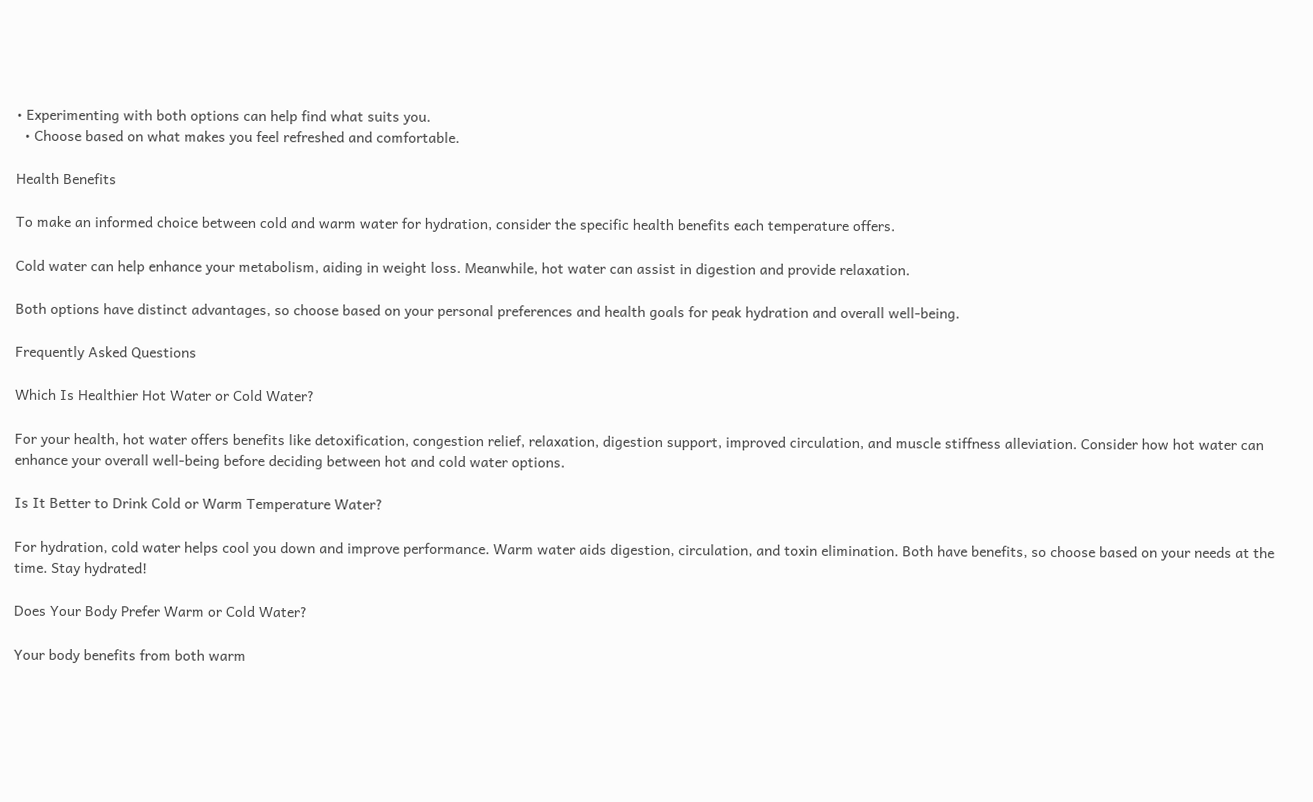• Experimenting with both options can help find what suits you.
  • Choose based on what makes you feel refreshed and comfortable.

Health Benefits

To make an informed choice between cold and warm water for hydration, consider the specific health benefits each temperature offers.

Cold water can help enhance your metabolism, aiding in weight loss. Meanwhile, hot water can assist in digestion and provide relaxation.

Both options have distinct advantages, so choose based on your personal preferences and health goals for peak hydration and overall well-being.

Frequently Asked Questions

Which Is Healthier Hot Water or Cold Water?

For your health, hot water offers benefits like detoxification, congestion relief, relaxation, digestion support, improved circulation, and muscle stiffness alleviation. Consider how hot water can enhance your overall well-being before deciding between hot and cold water options.

Is It Better to Drink Cold or Warm Temperature Water?

For hydration, cold water helps cool you down and improve performance. Warm water aids digestion, circulation, and toxin elimination. Both have benefits, so choose based on your needs at the time. Stay hydrated!

Does Your Body Prefer Warm or Cold Water?

Your body benefits from both warm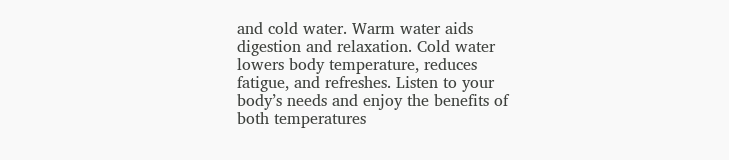and cold water. Warm water aids digestion and relaxation. Cold water lowers body temperature, reduces fatigue, and refreshes. Listen to your body’s needs and enjoy the benefits of both temperatures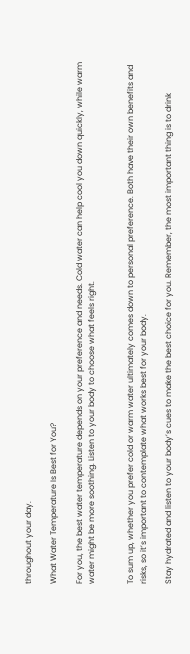throughout your day.

What Water Temperature Is Best for You?

For you, the best water temperature depends on your preference and needs. Cold water can help cool you down quickly, while warm water might be more soothing. Listen to your body to choose what feels right.


To sum up, whether you prefer cold or warm water ultimately comes down to personal preference. Both have their own benefits and risks, so it’s important to contemplate what works best for your body.

Stay hydrated and listen to your body’s cues to make the best choice for you. Remember, the most important thing is to drink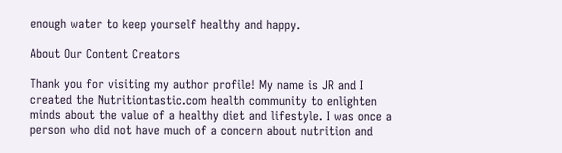enough water to keep yourself healthy and happy.

About Our Content Creators

Thank you for visiting my author profile! My name is JR and I created the Nutritiontastic.com health community to enlighten minds about the value of a healthy diet and lifestyle. I was once a person who did not have much of a concern about nutrition and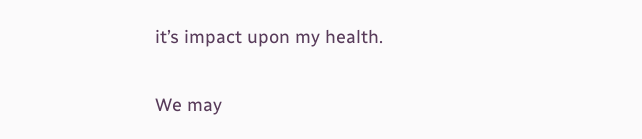it’s impact upon my health.

We may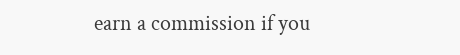earn a commission if you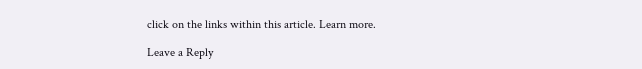click on the links within this article. Learn more.

Leave a Reply